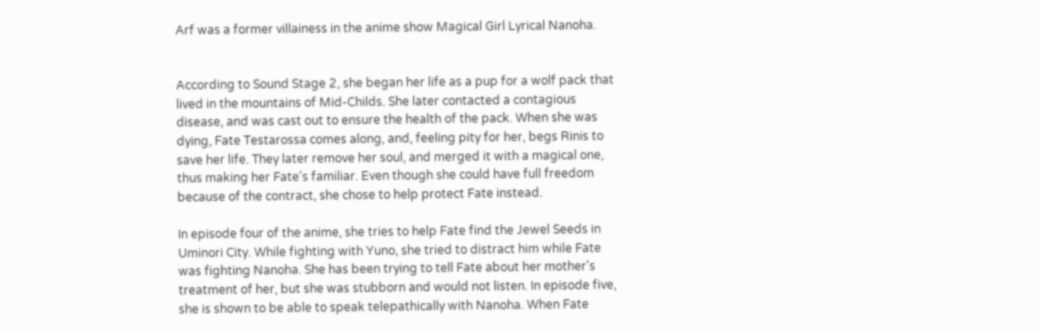Arf was a former villainess in the anime show Magical Girl Lyrical Nanoha.


According to Sound Stage 2, she began her life as a pup for a wolf pack that lived in the mountains of Mid-Childs. She later contacted a contagious disease, and was cast out to ensure the health of the pack. When she was dying, Fate Testarossa comes along, and, feeling pity for her, begs Rinis to save her life. They later remove her soul, and merged it with a magical one, thus making her Fate's familiar. Even though she could have full freedom because of the contract, she chose to help protect Fate instead.

In episode four of the anime, she tries to help Fate find the Jewel Seeds in Uminori City. While fighting with Yuno, she tried to distract him while Fate was fighting Nanoha. She has been trying to tell Fate about her mother's treatment of her, but she was stubborn and would not listen. In episode five, she is shown to be able to speak telepathically with Nanoha. When Fate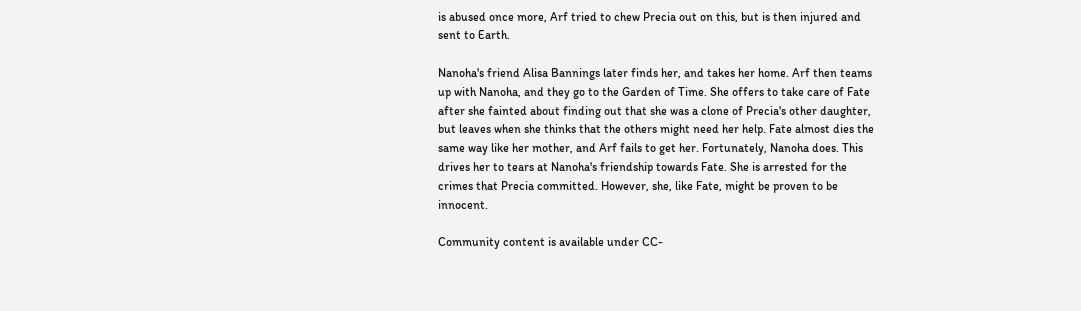is abused once more, Arf tried to chew Precia out on this, but is then injured and sent to Earth.

Nanoha's friend Alisa Bannings later finds her, and takes her home. Arf then teams up with Nanoha, and they go to the Garden of Time. She offers to take care of Fate after she fainted about finding out that she was a clone of Precia's other daughter, but leaves when she thinks that the others might need her help. Fate almost dies the same way like her mother, and Arf fails to get her. Fortunately, Nanoha does. This drives her to tears at Nanoha's friendship towards Fate. She is arrested for the crimes that Precia committed. However, she, like Fate, might be proven to be innocent.

Community content is available under CC-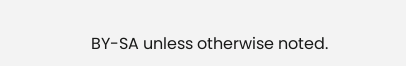BY-SA unless otherwise noted.